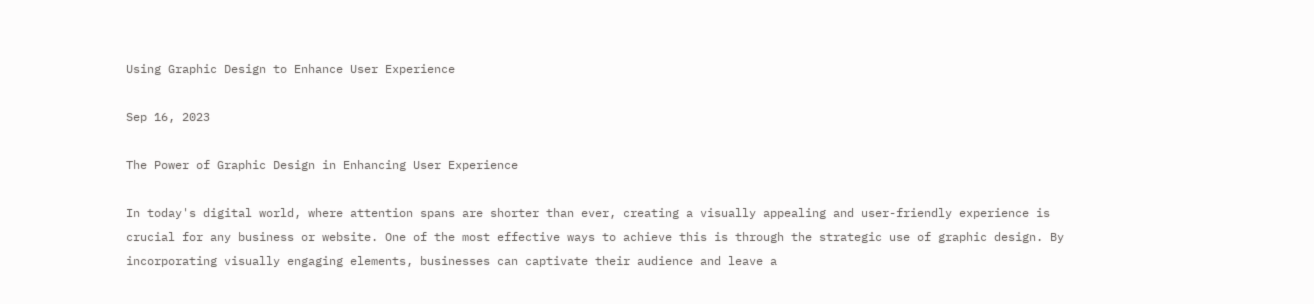Using Graphic Design to Enhance User Experience

Sep 16, 2023

The Power of Graphic Design in Enhancing User Experience

In today's digital world, where attention spans are shorter than ever, creating a visually appealing and user-friendly experience is crucial for any business or website. One of the most effective ways to achieve this is through the strategic use of graphic design. By incorporating visually engaging elements, businesses can captivate their audience and leave a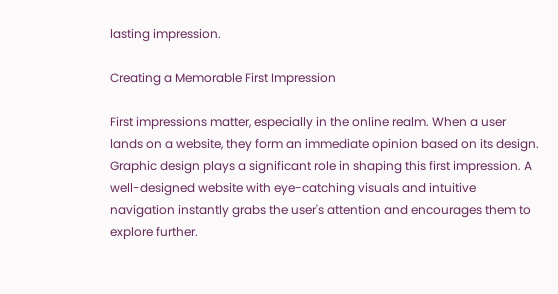lasting impression.

Creating a Memorable First Impression

First impressions matter, especially in the online realm. When a user lands on a website, they form an immediate opinion based on its design. Graphic design plays a significant role in shaping this first impression. A well-designed website with eye-catching visuals and intuitive navigation instantly grabs the user's attention and encourages them to explore further.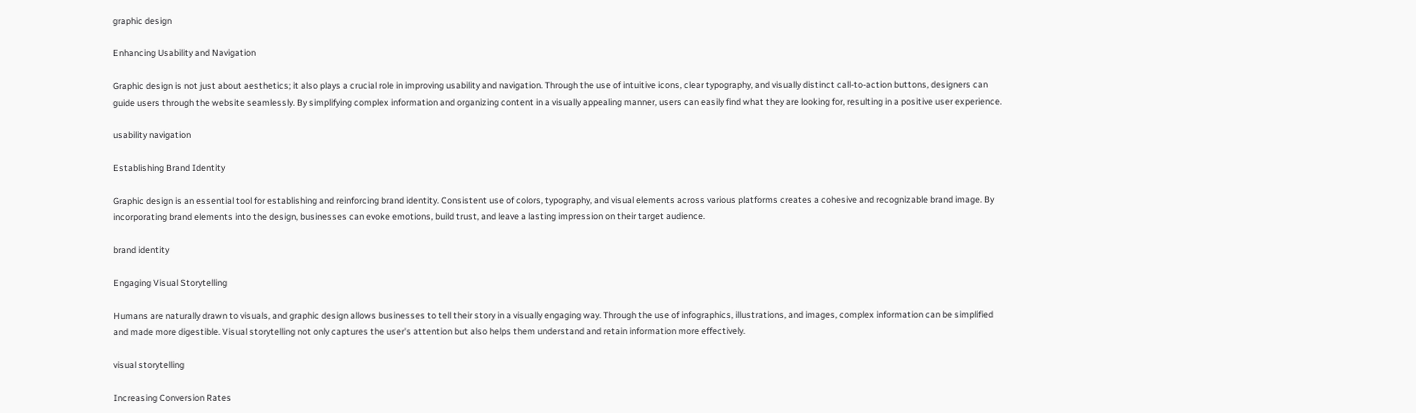graphic design

Enhancing Usability and Navigation

Graphic design is not just about aesthetics; it also plays a crucial role in improving usability and navigation. Through the use of intuitive icons, clear typography, and visually distinct call-to-action buttons, designers can guide users through the website seamlessly. By simplifying complex information and organizing content in a visually appealing manner, users can easily find what they are looking for, resulting in a positive user experience.

usability navigation

Establishing Brand Identity

Graphic design is an essential tool for establishing and reinforcing brand identity. Consistent use of colors, typography, and visual elements across various platforms creates a cohesive and recognizable brand image. By incorporating brand elements into the design, businesses can evoke emotions, build trust, and leave a lasting impression on their target audience.

brand identity

Engaging Visual Storytelling

Humans are naturally drawn to visuals, and graphic design allows businesses to tell their story in a visually engaging way. Through the use of infographics, illustrations, and images, complex information can be simplified and made more digestible. Visual storytelling not only captures the user's attention but also helps them understand and retain information more effectively.

visual storytelling

Increasing Conversion Rates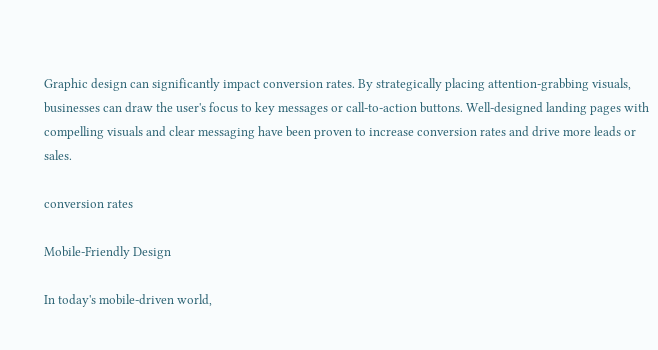Graphic design can significantly impact conversion rates. By strategically placing attention-grabbing visuals, businesses can draw the user's focus to key messages or call-to-action buttons. Well-designed landing pages with compelling visuals and clear messaging have been proven to increase conversion rates and drive more leads or sales.

conversion rates

Mobile-Friendly Design

In today's mobile-driven world,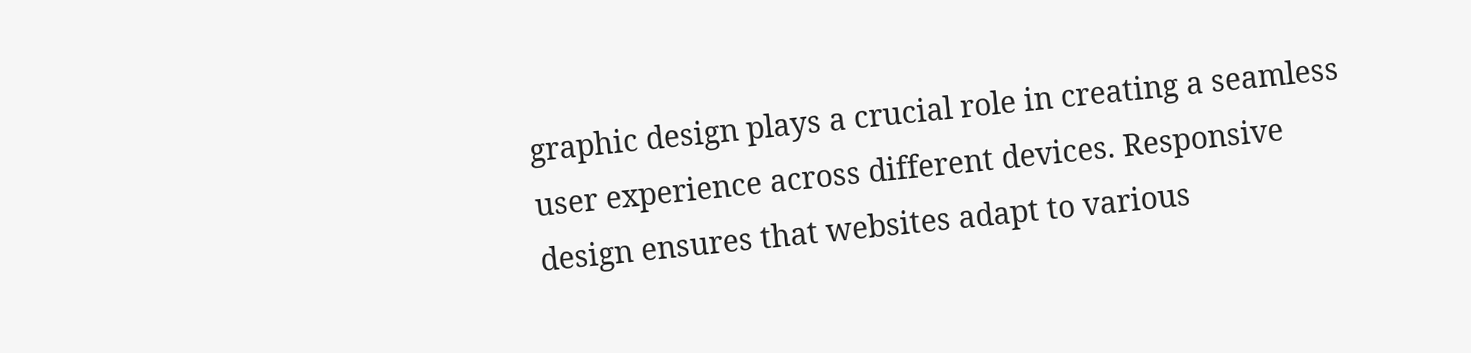graphic design plays a crucial role in creating a seamless user experience across different devices. Responsive design ensures that websites adapt to various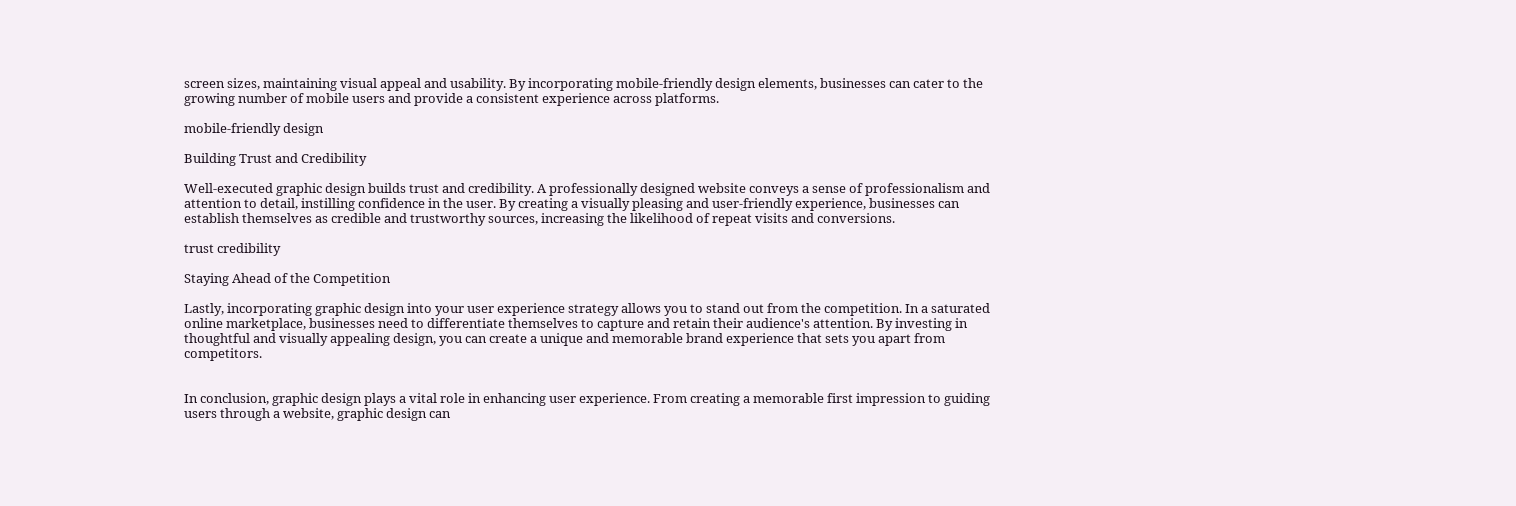screen sizes, maintaining visual appeal and usability. By incorporating mobile-friendly design elements, businesses can cater to the growing number of mobile users and provide a consistent experience across platforms.

mobile-friendly design

Building Trust and Credibility

Well-executed graphic design builds trust and credibility. A professionally designed website conveys a sense of professionalism and attention to detail, instilling confidence in the user. By creating a visually pleasing and user-friendly experience, businesses can establish themselves as credible and trustworthy sources, increasing the likelihood of repeat visits and conversions.

trust credibility

Staying Ahead of the Competition

Lastly, incorporating graphic design into your user experience strategy allows you to stand out from the competition. In a saturated online marketplace, businesses need to differentiate themselves to capture and retain their audience's attention. By investing in thoughtful and visually appealing design, you can create a unique and memorable brand experience that sets you apart from competitors.


In conclusion, graphic design plays a vital role in enhancing user experience. From creating a memorable first impression to guiding users through a website, graphic design can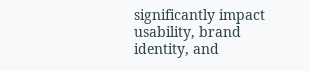significantly impact usability, brand identity, and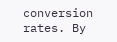conversion rates. By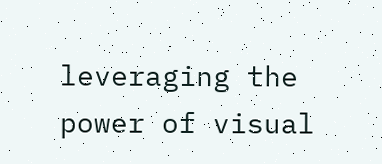leveraging the power of visual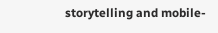storytelling and mobile-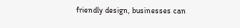friendly design, businesses can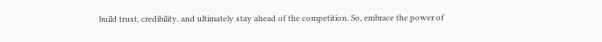build trust, credibility, and ultimately stay ahead of the competition. So, embrace the power of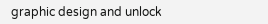graphic design and unlock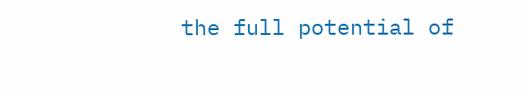the full potential of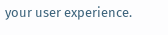your user experience.